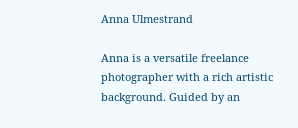Anna Ulmestrand

Anna is a versatile freelance photographer with a rich artistic background. Guided by an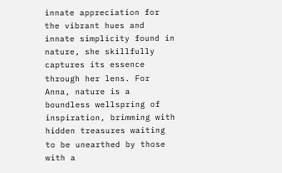innate appreciation for the vibrant hues and innate simplicity found in nature, she skillfully captures its essence through her lens. For Anna, nature is a boundless wellspring of inspiration, brimming with hidden treasures waiting to be unearthed by those with a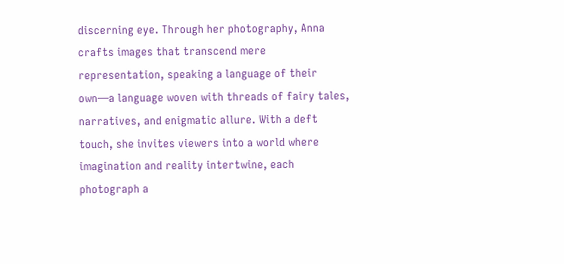discerning eye. Through her photography, Anna crafts images that transcend mere representation, speaking a language of their own—a language woven with threads of fairy tales, narratives, and enigmatic allure. With a deft touch, she invites viewers into a world where imagination and reality intertwine, each photograph a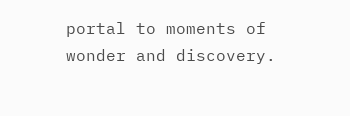portal to moments of wonder and discovery.